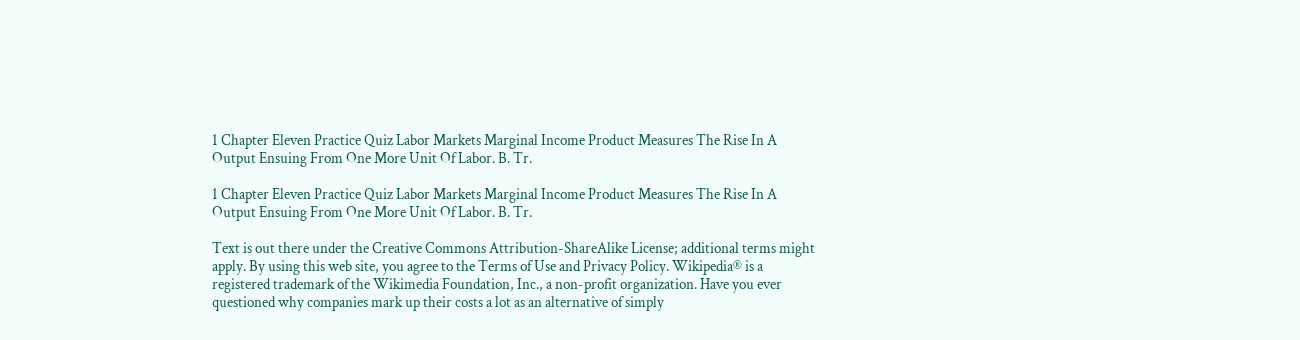1 Chapter Eleven Practice Quiz Labor Markets Marginal Income Product Measures The Rise In A Output Ensuing From One More Unit Of Labor. B. Tr.

1 Chapter Eleven Practice Quiz Labor Markets Marginal Income Product Measures The Rise In A Output Ensuing From One More Unit Of Labor. B. Tr.

Text is out there under the Creative Commons Attribution-ShareAlike License; additional terms might apply. By using this web site, you agree to the Terms of Use and Privacy Policy. Wikipedia® is a registered trademark of the Wikimedia Foundation, Inc., a non-profit organization. Have you ever questioned why companies mark up their costs a lot as an alternative of simply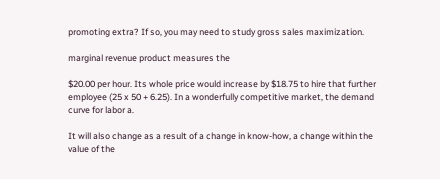promoting extra? If so, you may need to study gross sales maximization.

marginal revenue product measures the

$20.00 per hour. Its whole price would increase by $18.75 to hire that further employee (25 x 50 + 6.25). In a wonderfully competitive market, the demand curve for labor a.

It will also change as a result of a change in know-how, a change within the value of the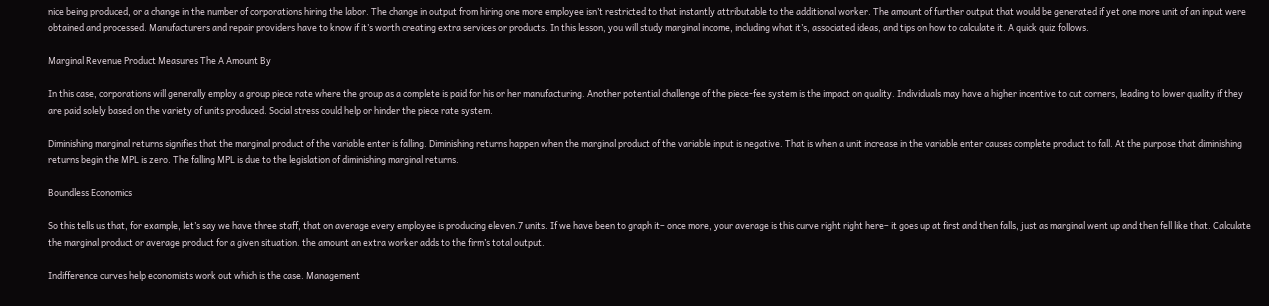nice being produced, or a change in the number of corporations hiring the labor. The change in output from hiring one more employee isn’t restricted to that instantly attributable to the additional worker. The amount of further output that would be generated if yet one more unit of an input were obtained and processed. Manufacturers and repair providers have to know if it’s worth creating extra services or products. In this lesson, you will study marginal income, including what it’s, associated ideas, and tips on how to calculate it. A quick quiz follows.

Marginal Revenue Product Measures The A Amount By

In this case, corporations will generally employ a group piece rate where the group as a complete is paid for his or her manufacturing. Another potential challenge of the piece-fee system is the impact on quality. Individuals may have a higher incentive to cut corners, leading to lower quality if they are paid solely based on the variety of units produced. Social stress could help or hinder the piece rate system.

Diminishing marginal returns signifies that the marginal product of the variable enter is falling. Diminishing returns happen when the marginal product of the variable input is negative. That is when a unit increase in the variable enter causes complete product to fall. At the purpose that diminishing returns begin the MPL is zero. The falling MPL is due to the legislation of diminishing marginal returns.

Boundless Economics

So this tells us that, for example, let’s say we have three staff, that on average every employee is producing eleven.7 units. If we have been to graph it– once more, your average is this curve right right here– it goes up at first and then falls, just as marginal went up and then fell like that. Calculate the marginal product or average product for a given situation. the amount an extra worker adds to the firm’s total output.

Indifference curves help economists work out which is the case. Management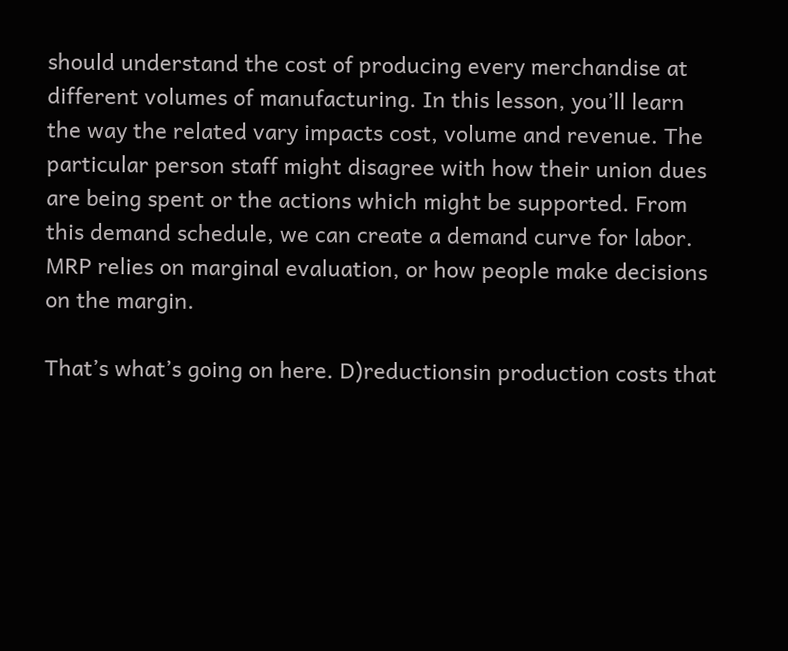should understand the cost of producing every merchandise at different volumes of manufacturing. In this lesson, you’ll learn the way the related vary impacts cost, volume and revenue. The particular person staff might disagree with how their union dues are being spent or the actions which might be supported. From this demand schedule, we can create a demand curve for labor. MRP relies on marginal evaluation, or how people make decisions on the margin.

That’s what’s going on here. D)reductionsin production costs that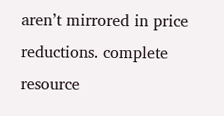aren’t mirrored in price reductions. complete resource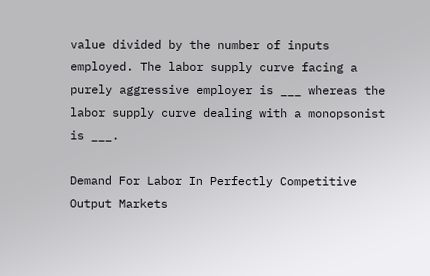value divided by the number of inputs employed. The labor supply curve facing a purely aggressive employer is ___ whereas the labor supply curve dealing with a monopsonist is ___.

Demand For Labor In Perfectly Competitive Output Markets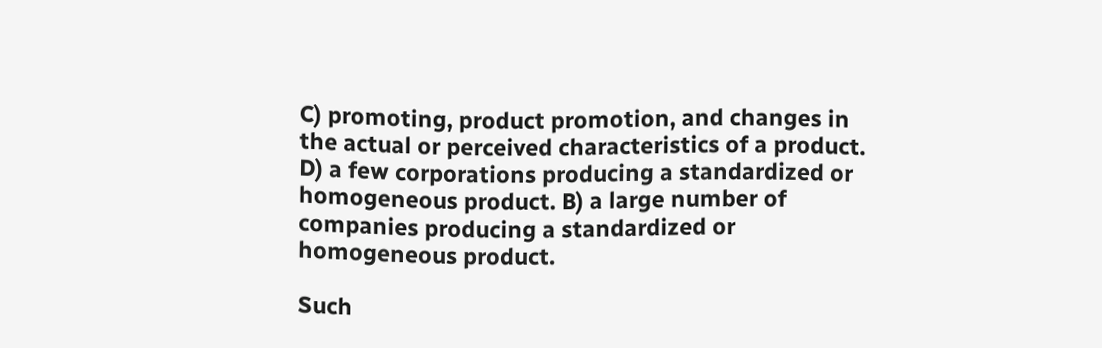C) promoting, product promotion, and changes in the actual or perceived characteristics of a product. D) a few corporations producing a standardized or homogeneous product. B) a large number of companies producing a standardized or homogeneous product.

Such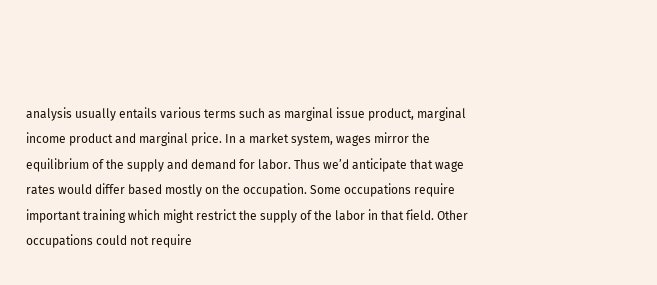analysis usually entails various terms such as marginal issue product, marginal income product and marginal price. In a market system, wages mirror the equilibrium of the supply and demand for labor. Thus we’d anticipate that wage rates would differ based mostly on the occupation. Some occupations require important training which might restrict the supply of the labor in that field. Other occupations could not require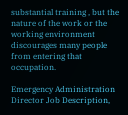substantial training , but the nature of the work or the working environment discourages many people from entering that occupation.

Emergency Administration Director Job Description,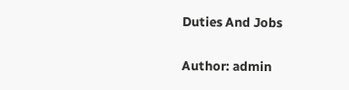Duties And Jobs

Author: admin